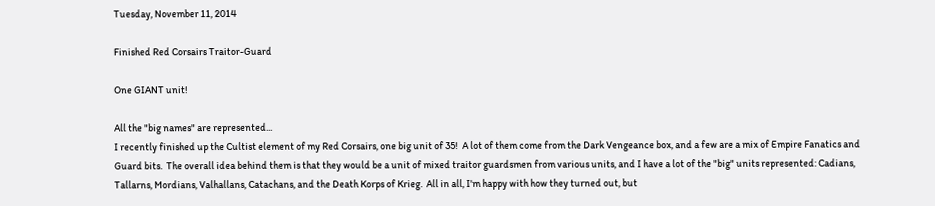Tuesday, November 11, 2014

Finished Red Corsairs Traitor-Guard

One GIANT unit!

All the "big names" are represented...
I recently finished up the Cultist element of my Red Corsairs, one big unit of 35!  A lot of them come from the Dark Vengeance box, and a few are a mix of Empire Fanatics and Guard bits.  The overall idea behind them is that they would be a unit of mixed traitor guardsmen from various units, and I have a lot of the "big" units represented: Cadians, Tallarns, Mordians, Valhallans, Catachans, and the Death Korps of Krieg.  All in all, I'm happy with how they turned out, but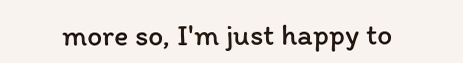more so, I'm just happy to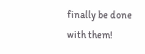finally be done with them!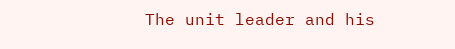The unit leader and his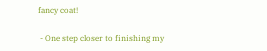fancy coat!

 - One step closer to finishing my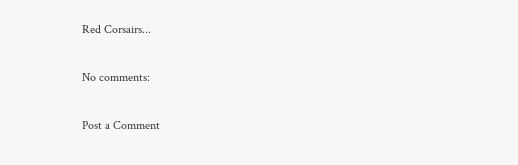Red Corsairs...

No comments:

Post a Comment